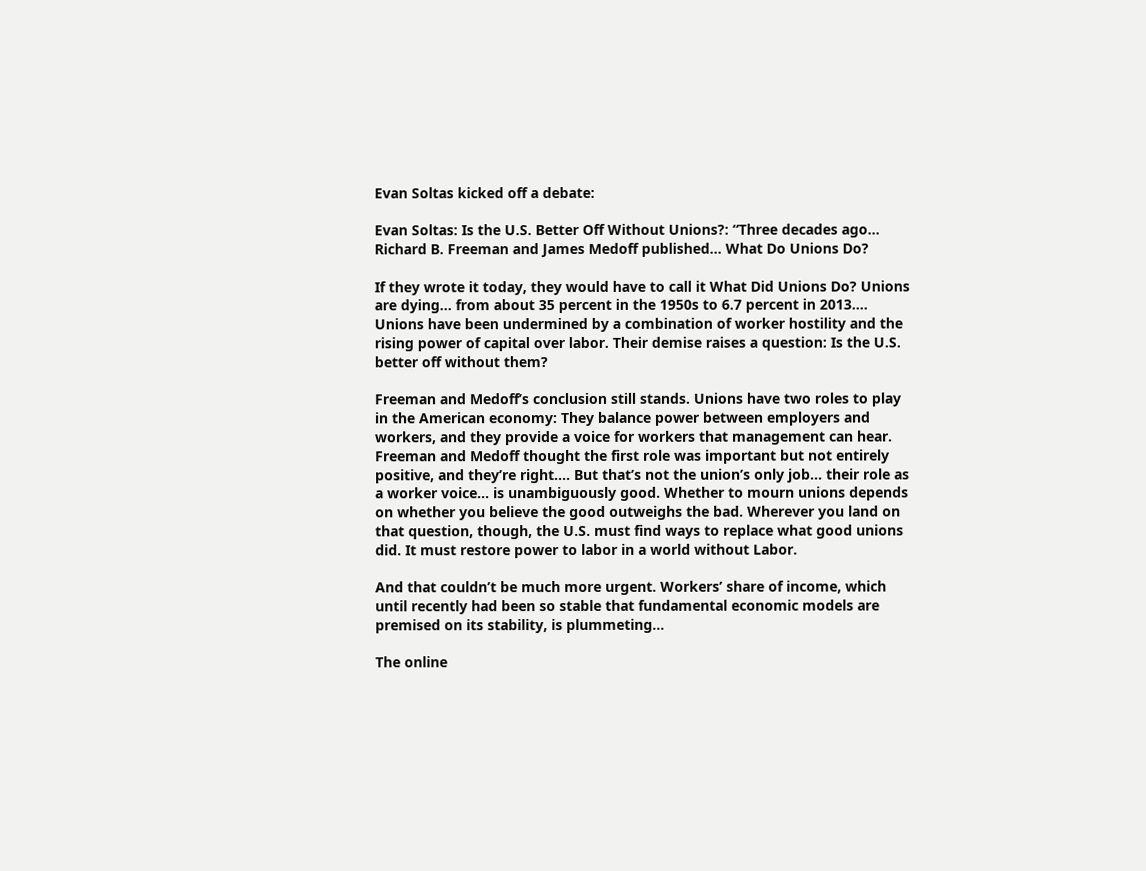Evan Soltas kicked off a debate:

Evan Soltas: Is the U.S. Better Off Without Unions?: “Three decades ago… Richard B. Freeman and James Medoff published… What Do Unions Do?

If they wrote it today, they would have to call it What Did Unions Do? Unions are dying… from about 35 percent in the 1950s to 6.7 percent in 2013…. Unions have been undermined by a combination of worker hostility and the rising power of capital over labor. Their demise raises a question: Is the U.S. better off without them?

Freeman and Medoff’s conclusion still stands. Unions have two roles to play in the American economy: They balance power between employers and workers, and they provide a voice for workers that management can hear. Freeman and Medoff thought the first role was important but not entirely positive, and they’re right…. But that’s not the union’s only job… their role as a worker voice… is unambiguously good. Whether to mourn unions depends on whether you believe the good outweighs the bad. Wherever you land on that question, though, the U.S. must find ways to replace what good unions did. It must restore power to labor in a world without Labor.

And that couldn’t be much more urgent. Workers’ share of income, which until recently had been so stable that fundamental economic models are premised on its stability, is plummeting…

The online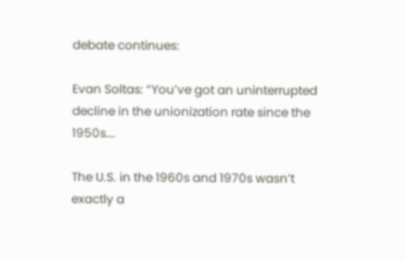debate continues:

Evan Soltas: “You’ve got an uninterrupted decline in the unionization rate since the 1950s….

The U.S. in the 1960s and 1970s wasn’t exactly a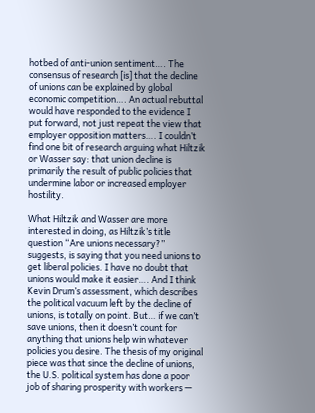hotbed of anti-union sentiment…. The consensus of research [is] that the decline of unions can be explained by global economic competition…. An actual rebuttal would have responded to the evidence I put forward, not just repeat the view that employer opposition matters…. I couldn’t find one bit of research arguing what Hiltzik or Wasser say: that union decline is primarily the result of public policies that undermine labor or increased employer hostility.

What Hiltzik and Wasser are more interested in doing, as Hiltzik’s title question “Are unions necessary?” suggests, is saying that you need unions to get liberal policies. I have no doubt that unions would make it easier…. And I think Kevin Drum’s assessment, which describes the political vacuum left by the decline of unions, is totally on point. But… if we can’t save unions, then it doesn’t count for anything that unions help win whatever policies you desire. The thesis of my original piece was that since the decline of unions, the U.S. political system has done a poor job of sharing prosperity with workers —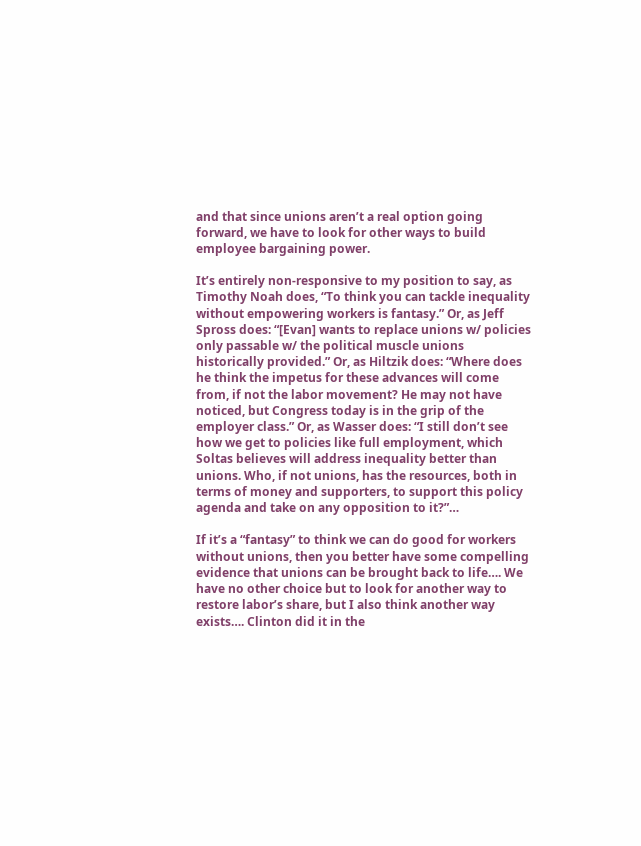and that since unions aren’t a real option going forward, we have to look for other ways to build employee bargaining power.

It’s entirely non-responsive to my position to say, as Timothy Noah does, “To think you can tackle inequality without empowering workers is fantasy.” Or, as Jeff Spross does: “[Evan] wants to replace unions w/ policies only passable w/ the political muscle unions historically provided.” Or, as Hiltzik does: “Where does he think the impetus for these advances will come from, if not the labor movement? He may not have noticed, but Congress today is in the grip of the employer class.” Or, as Wasser does: “I still don’t see how we get to policies like full employment, which Soltas believes will address inequality better than unions. Who, if not unions, has the resources, both in terms of money and supporters, to support this policy agenda and take on any opposition to it?”…

If it’s a “fantasy” to think we can do good for workers without unions, then you better have some compelling evidence that unions can be brought back to life…. We have no other choice but to look for another way to restore labor’s share, but I also think another way exists…. Clinton did it in the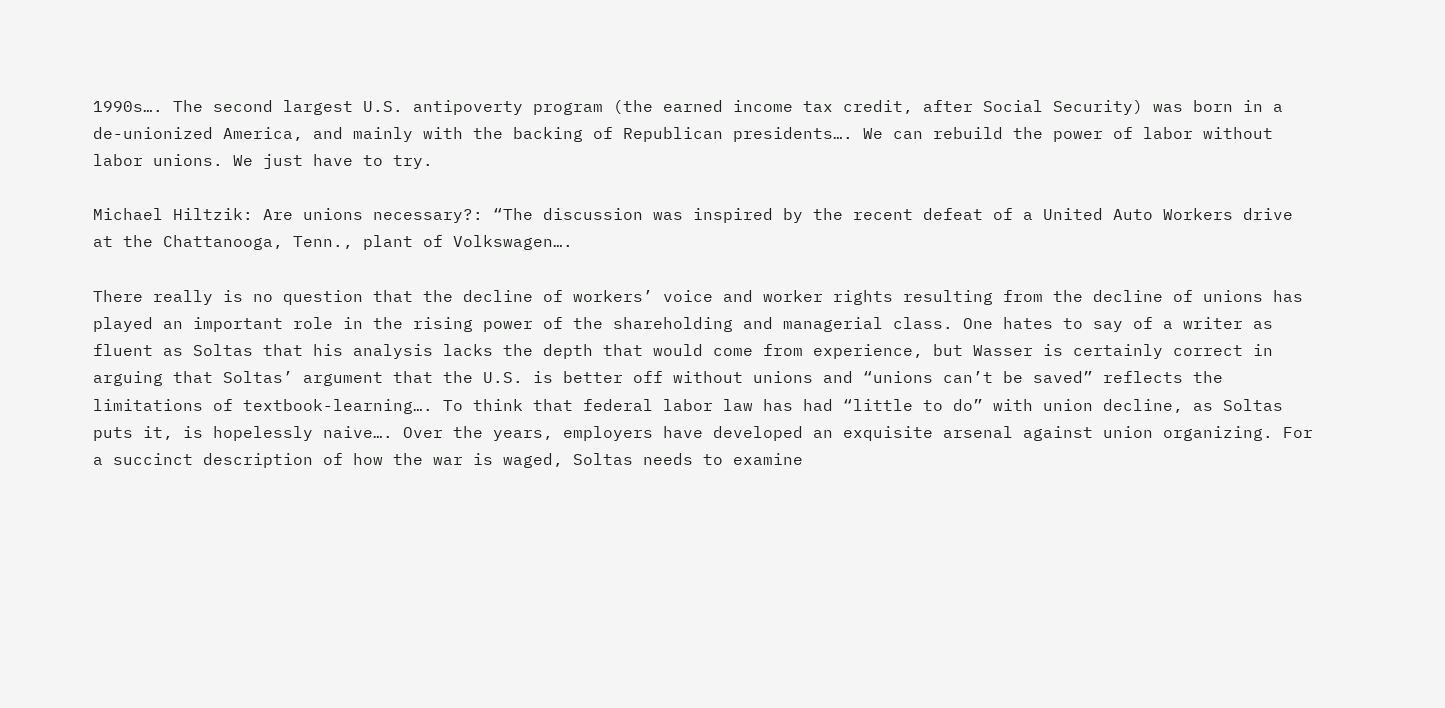1990s…. The second largest U.S. antipoverty program (the earned income tax credit, after Social Security) was born in a de-unionized America, and mainly with the backing of Republican presidents…. We can rebuild the power of labor without labor unions. We just have to try.

Michael Hiltzik: Are unions necessary?: “The discussion was inspired by the recent defeat of a United Auto Workers drive at the Chattanooga, Tenn., plant of Volkswagen….

There really is no question that the decline of workers’ voice and worker rights resulting from the decline of unions has played an important role in the rising power of the shareholding and managerial class. One hates to say of a writer as fluent as Soltas that his analysis lacks the depth that would come from experience, but Wasser is certainly correct in arguing that Soltas’ argument that the U.S. is better off without unions and “unions can’t be saved” reflects the limitations of textbook-learning…. To think that federal labor law has had “little to do” with union decline, as Soltas puts it, is hopelessly naive…. Over the years, employers have developed an exquisite arsenal against union organizing. For a succinct description of how the war is waged, Soltas needs to examine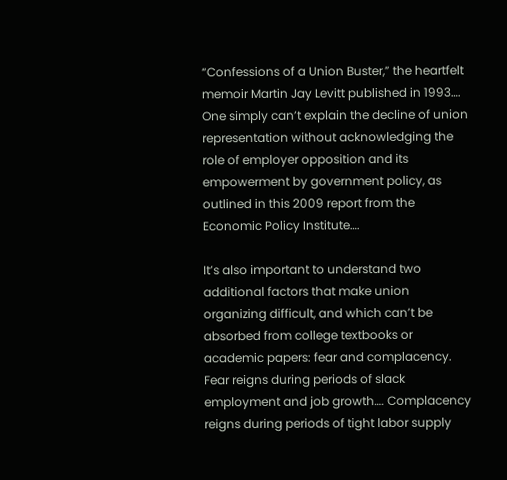“Confessions of a Union Buster,” the heartfelt memoir Martin Jay Levitt published in 1993…. One simply can’t explain the decline of union representation without acknowledging the role of employer opposition and its empowerment by government policy, as outlined in this 2009 report from the Economic Policy Institute….

It’s also important to understand two additional factors that make union organizing difficult, and which can’t be absorbed from college textbooks or academic papers: fear and complacency. Fear reigns during periods of slack employment and job growth…. Complacency reigns during periods of tight labor supply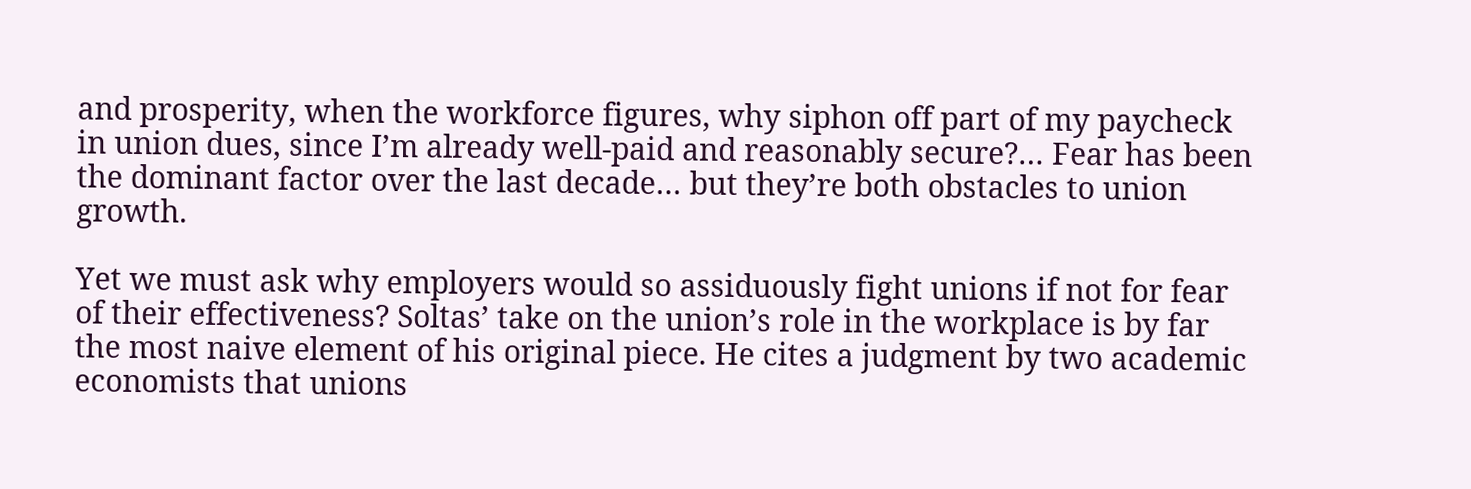and prosperity, when the workforce figures, why siphon off part of my paycheck in union dues, since I’m already well-paid and reasonably secure?… Fear has been the dominant factor over the last decade… but they’re both obstacles to union growth.

Yet we must ask why employers would so assiduously fight unions if not for fear of their effectiveness? Soltas’ take on the union’s role in the workplace is by far the most naive element of his original piece. He cites a judgment by two academic economists that unions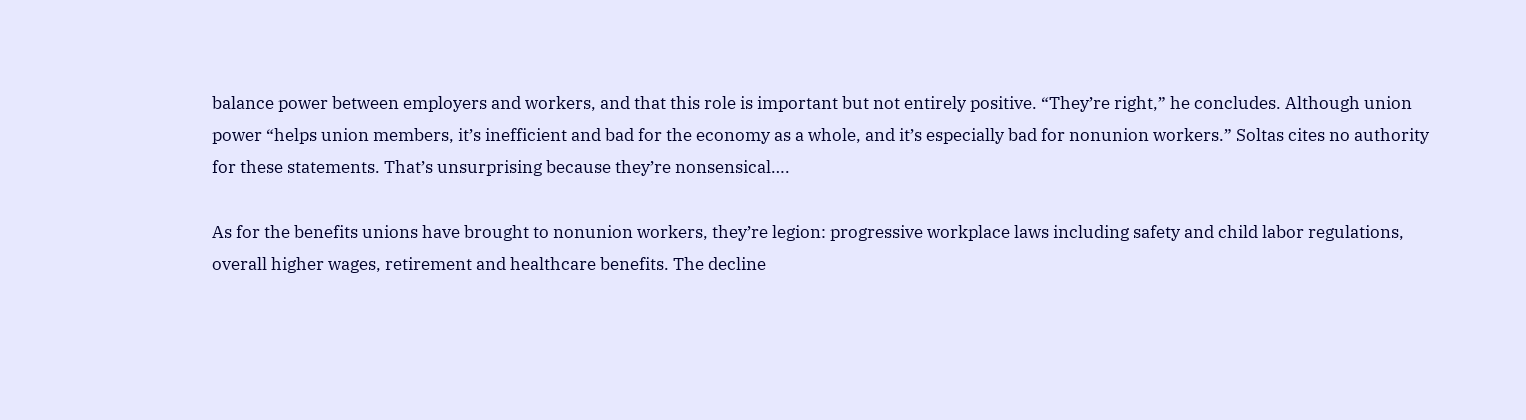balance power between employers and workers, and that this role is important but not entirely positive. “They’re right,” he concludes. Although union power “helps union members, it’s inefficient and bad for the economy as a whole, and it’s especially bad for nonunion workers.” Soltas cites no authority for these statements. That’s unsurprising because they’re nonsensical….

As for the benefits unions have brought to nonunion workers, they’re legion: progressive workplace laws including safety and child labor regulations, overall higher wages, retirement and healthcare benefits. The decline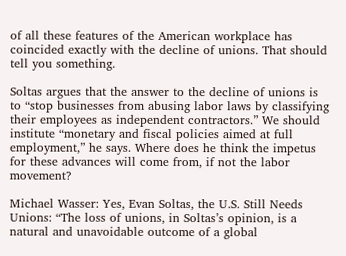of all these features of the American workplace has coincided exactly with the decline of unions. That should tell you something.

Soltas argues that the answer to the decline of unions is to “stop businesses from abusing labor laws by classifying their employees as independent contractors.” We should institute “monetary and fiscal policies aimed at full employment,” he says. Where does he think the impetus for these advances will come from, if not the labor movement?

Michael Wasser: Yes, Evan Soltas, the U.S. Still Needs Unions: “The loss of unions, in Soltas’s opinion, is a natural and unavoidable outcome of a global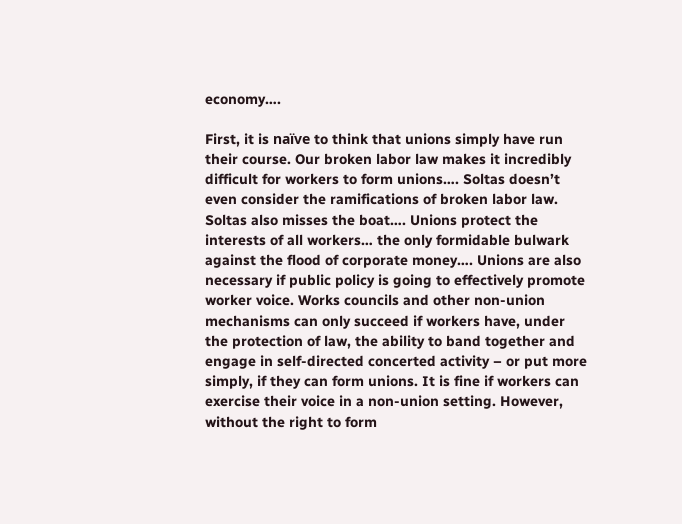economy….

First, it is naïve to think that unions simply have run their course. Our broken labor law makes it incredibly difficult for workers to form unions…. Soltas doesn’t even consider the ramifications of broken labor law. Soltas also misses the boat…. Unions protect the interests of all workers… the only formidable bulwark against the flood of corporate money…. Unions are also necessary if public policy is going to effectively promote worker voice. Works councils and other non-union mechanisms can only succeed if workers have, under the protection of law, the ability to band together and engage in self-directed concerted activity – or put more simply, if they can form unions. It is fine if workers can exercise their voice in a non-union setting. However, without the right to form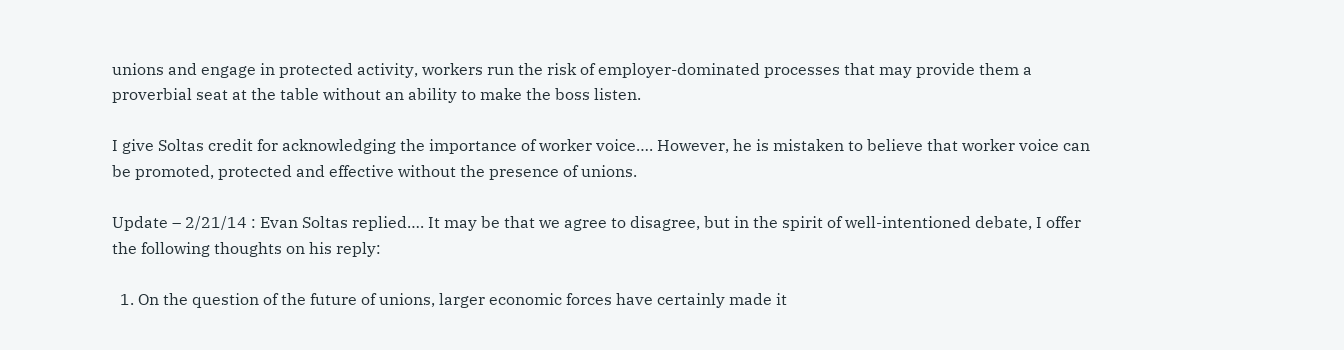unions and engage in protected activity, workers run the risk of employer-dominated processes that may provide them a proverbial seat at the table without an ability to make the boss listen.

I give Soltas credit for acknowledging the importance of worker voice…. However, he is mistaken to believe that worker voice can be promoted, protected and effective without the presence of unions.

Update – 2/21/14 : Evan Soltas replied…. It may be that we agree to disagree, but in the spirit of well-intentioned debate, I offer the following thoughts on his reply:

  1. On the question of the future of unions, larger economic forces have certainly made it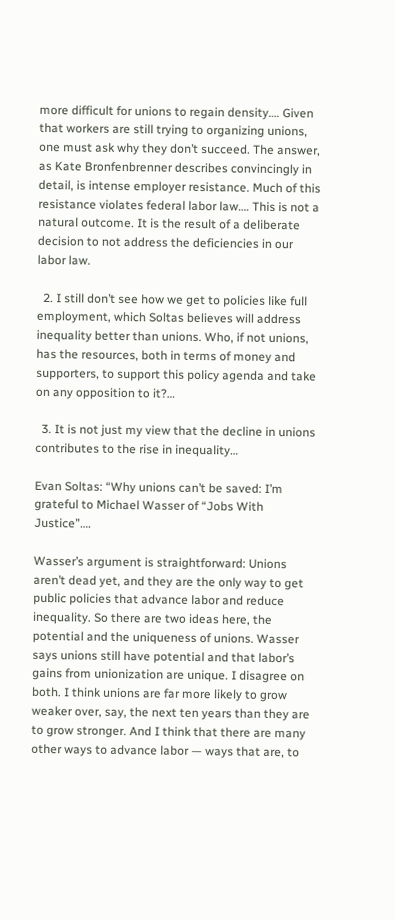more difficult for unions to regain density…. Given that workers are still trying to organizing unions, one must ask why they don’t succeed. The answer, as Kate Bronfenbrenner describes convincingly in detail, is intense employer resistance. Much of this resistance violates federal labor law…. This is not a natural outcome. It is the result of a deliberate decision to not address the deficiencies in our labor law.

  2. I still don’t see how we get to policies like full employment, which Soltas believes will address inequality better than unions. Who, if not unions, has the resources, both in terms of money and supporters, to support this policy agenda and take on any opposition to it?…

  3. It is not just my view that the decline in unions contributes to the rise in inequality…

Evan Soltas: “Why unions can’t be saved: I’m grateful to Michael Wasser of “Jobs With Justice”….

Wasser’s argument is straightforward: Unions aren’t dead yet, and they are the only way to get public policies that advance labor and reduce inequality. So there are two ideas here, the potential and the uniqueness of unions. Wasser says unions still have potential and that labor’s gains from unionization are unique. I disagree on both. I think unions are far more likely to grow weaker over, say, the next ten years than they are to grow stronger. And I think that there are many other ways to advance labor — ways that are, to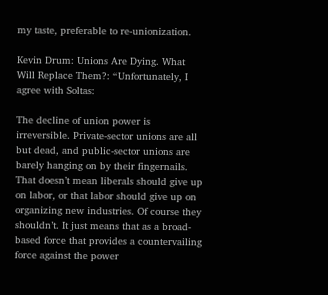my taste, preferable to re-unionization.

Kevin Drum: Unions Are Dying. What Will Replace Them?: “Unfortunately, I agree with Soltas:

The decline of union power is irreversible. Private-sector unions are all but dead, and public-sector unions are barely hanging on by their fingernails. That doesn’t mean liberals should give up on labor, or that labor should give up on organizing new industries. Of course they shouldn’t. It just means that as a broad-based force that provides a countervailing force against the power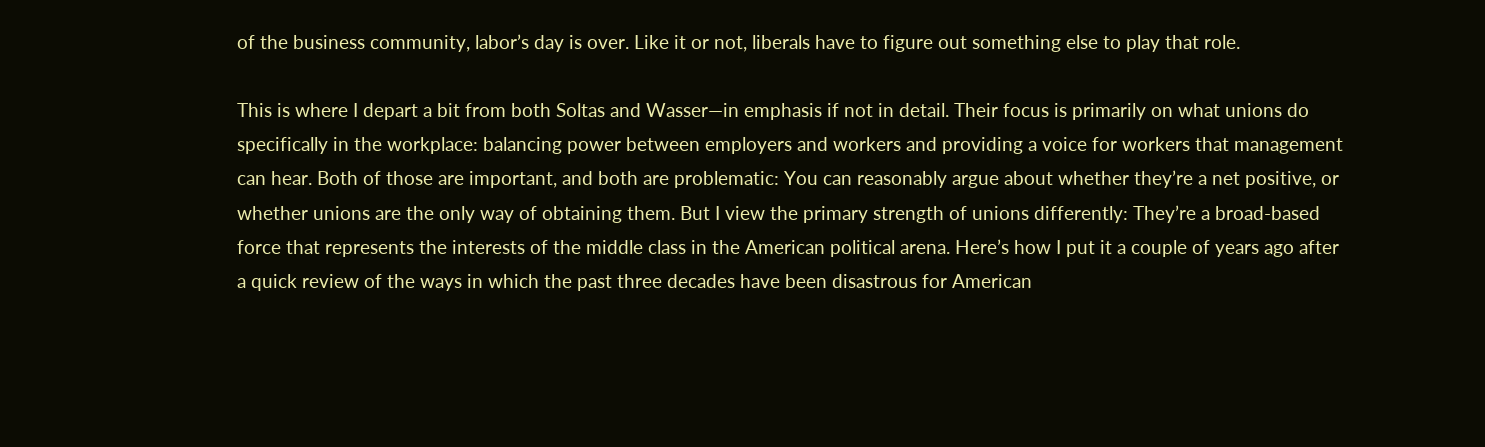of the business community, labor’s day is over. Like it or not, liberals have to figure out something else to play that role.

This is where I depart a bit from both Soltas and Wasser—in emphasis if not in detail. Their focus is primarily on what unions do specifically in the workplace: balancing power between employers and workers and providing a voice for workers that management can hear. Both of those are important, and both are problematic: You can reasonably argue about whether they’re a net positive, or whether unions are the only way of obtaining them. But I view the primary strength of unions differently: They’re a broad-based force that represents the interests of the middle class in the American political arena. Here’s how I put it a couple of years ago after a quick review of the ways in which the past three decades have been disastrous for American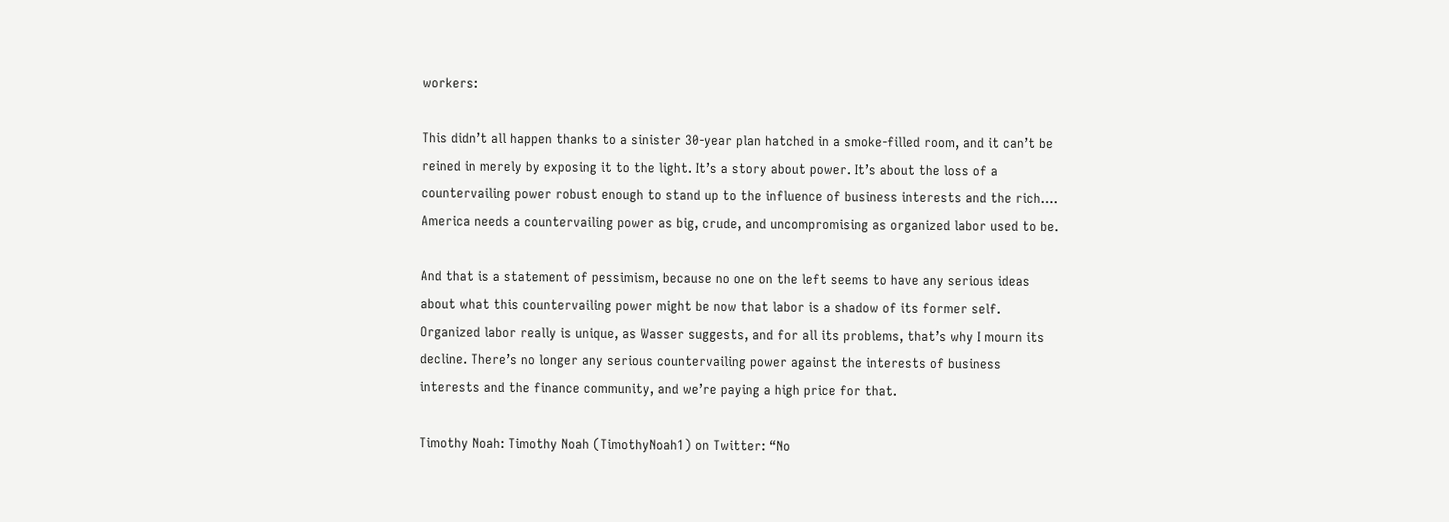workers:

This didn’t all happen thanks to a sinister 30-year plan hatched in a smoke-filled room, and it can’t be reined in merely by exposing it to the light. It’s a story about power. It’s about the loss of a countervailing power robust enough to stand up to the influence of business interests and the rich…. America needs a countervailing power as big, crude, and uncompromising as organized labor used to be.

And that is a statement of pessimism, because no one on the left seems to have any serious ideas about what this countervailing power might be now that labor is a shadow of its former self. Organized labor really is unique, as Wasser suggests, and for all its problems, that’s why I mourn its decline. There’s no longer any serious countervailing power against the interests of business interests and the finance community, and we’re paying a high price for that.

Timothy Noah: Timothy Noah (TimothyNoah1) on Twitter: “No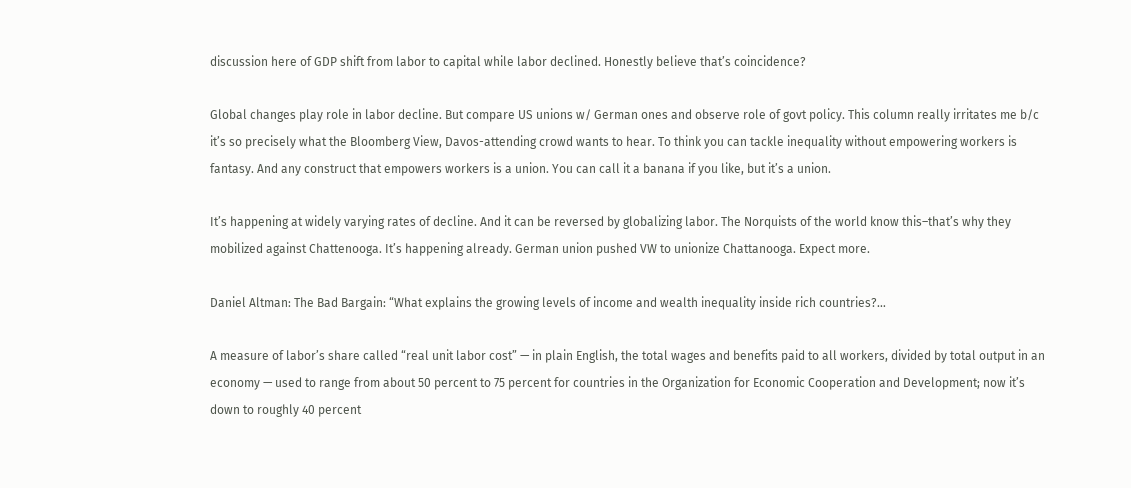discussion here of GDP shift from labor to capital while labor declined. Honestly believe that’s coincidence?

Global changes play role in labor decline. But compare US unions w/ German ones and observe role of govt policy. This column really irritates me b/c it’s so precisely what the Bloomberg View, Davos-attending crowd wants to hear. To think you can tackle inequality without empowering workers is fantasy. And any construct that empowers workers is a union. You can call it a banana if you like, but it’s a union.

It’s happening at widely varying rates of decline. And it can be reversed by globalizing labor. The Norquists of the world know this–that’s why they mobilized against Chattenooga. It’s happening already. German union pushed VW to unionize Chattanooga. Expect more.

Daniel Altman: The Bad Bargain: “What explains the growing levels of income and wealth inequality inside rich countries?…

A measure of labor’s share called “real unit labor cost” — in plain English, the total wages and benefits paid to all workers, divided by total output in an economy — used to range from about 50 percent to 75 percent for countries in the Organization for Economic Cooperation and Development; now it’s down to roughly 40 percent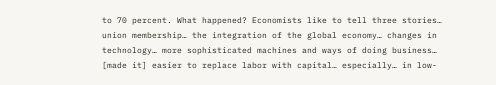to 70 percent. What happened? Economists like to tell three stories… union membership… the integration of the global economy… changes in technology… more sophisticated machines and ways of doing business… [made it] easier to replace labor with capital… especially… in low-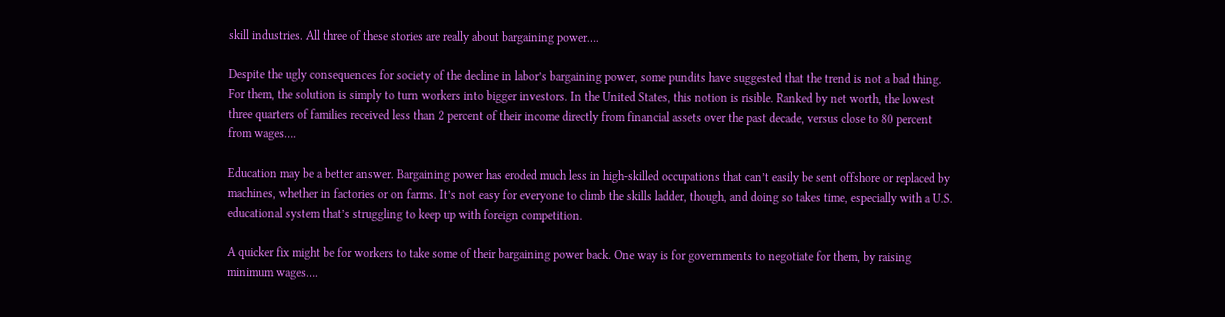skill industries. All three of these stories are really about bargaining power….

Despite the ugly consequences for society of the decline in labor’s bargaining power, some pundits have suggested that the trend is not a bad thing. For them, the solution is simply to turn workers into bigger investors. In the United States, this notion is risible. Ranked by net worth, the lowest three quarters of families received less than 2 percent of their income directly from financial assets over the past decade, versus close to 80 percent from wages….

Education may be a better answer. Bargaining power has eroded much less in high-skilled occupations that can’t easily be sent offshore or replaced by machines, whether in factories or on farms. It’s not easy for everyone to climb the skills ladder, though, and doing so takes time, especially with a U.S. educational system that’s struggling to keep up with foreign competition.

A quicker fix might be for workers to take some of their bargaining power back. One way is for governments to negotiate for them, by raising minimum wages….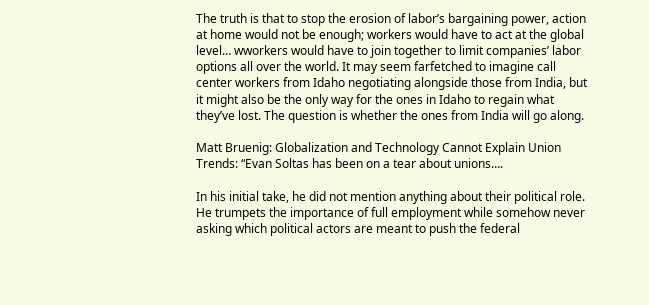The truth is that to stop the erosion of labor’s bargaining power, action at home would not be enough; workers would have to act at the global level… wworkers would have to join together to limit companies’ labor options all over the world. It may seem farfetched to imagine call center workers from Idaho negotiating alongside those from India, but it might also be the only way for the ones in Idaho to regain what they’ve lost. The question is whether the ones from India will go along.

Matt Bruenig: Globalization and Technology Cannot Explain Union Trends: “Evan Soltas has been on a tear about unions….

In his initial take, he did not mention anything about their political role. He trumpets the importance of full employment while somehow never asking which political actors are meant to push the federal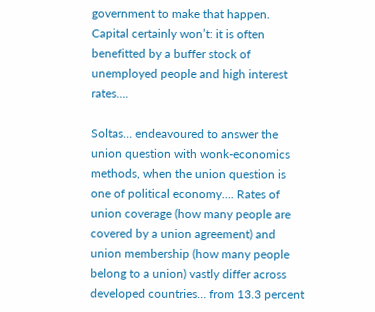government to make that happen. Capital certainly won’t: it is often benefitted by a buffer stock of unemployed people and high interest rates….

Soltas… endeavoured to answer the union question with wonk-economics methods, when the union question is one of political economy…. Rates of union coverage (how many people are covered by a union agreement) and union membership (how many people belong to a union) vastly differ across developed countries… from 13.3 percent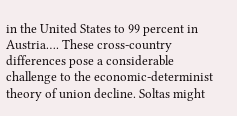in the United States to 99 percent in Austria…. These cross-country differences pose a considerable challenge to the economic-determinist theory of union decline. Soltas might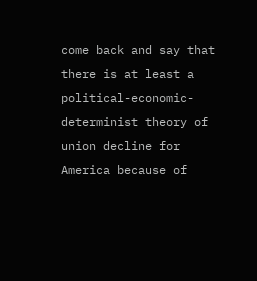come back and say that there is at least a political-economic-determinist theory of union decline for America because of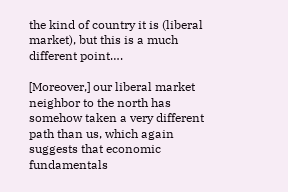the kind of country it is (liberal market), but this is a much different point….

[Moreover,] our liberal market neighbor to the north has somehow taken a very different path than us, which again suggests that economic fundamentals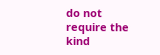do not require the kind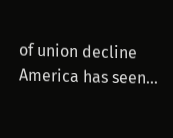of union decline America has seen…